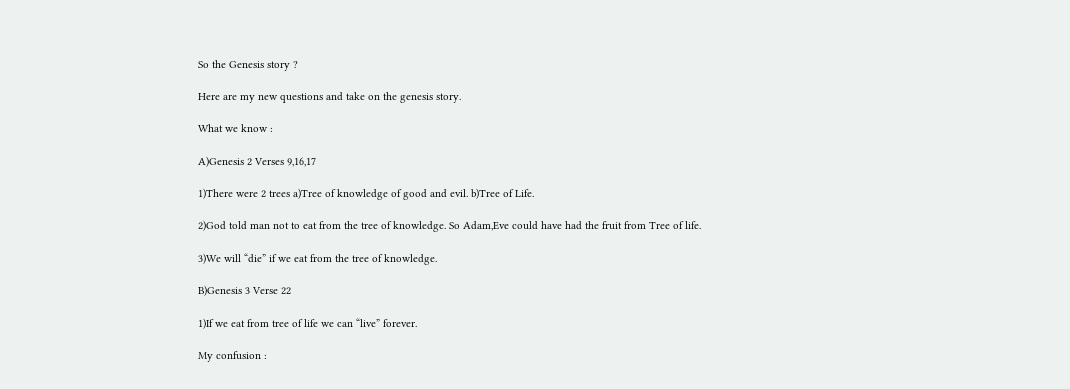So the Genesis story ?

Here are my new questions and take on the genesis story.

What we know :

A)Genesis 2 Verses 9,16,17

1)There were 2 trees a)Tree of knowledge of good and evil. b)Tree of Life.

2)God told man not to eat from the tree of knowledge. So Adam,Eve could have had the fruit from Tree of life.

3)We will “die” if we eat from the tree of knowledge.

B)Genesis 3 Verse 22

1)If we eat from tree of life we can “live” forever.

My confusion :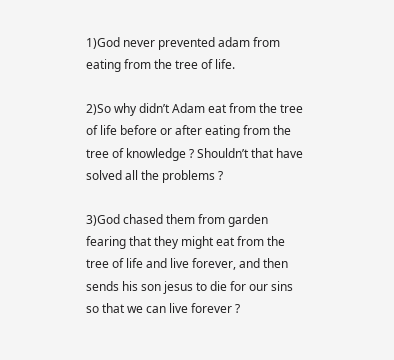1)God never prevented adam from eating from the tree of life.

2)So why didn’t Adam eat from the tree of life before or after eating from the tree of knowledge ? Shouldn’t that have solved all the problems ?

3)God chased them from garden fearing that they might eat from the tree of life and live forever, and then sends his son jesus to die for our sins so that we can live forever ?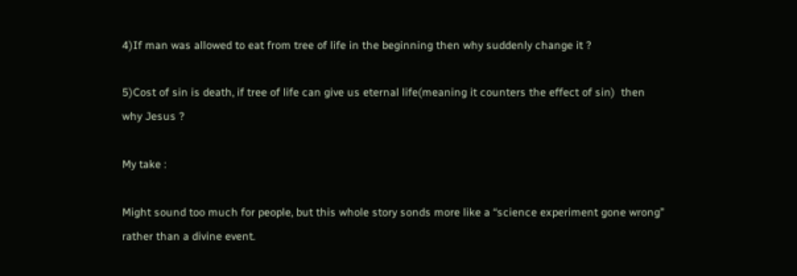4)If man was allowed to eat from tree of life in the beginning then why suddenly change it ?

5)Cost of sin is death, if tree of life can give us eternal life(meaning it counters the effect of sin)  then why Jesus ?

My take :

Might sound too much for people, but this whole story sonds more like a “science experiment gone wrong” rather than a divine event.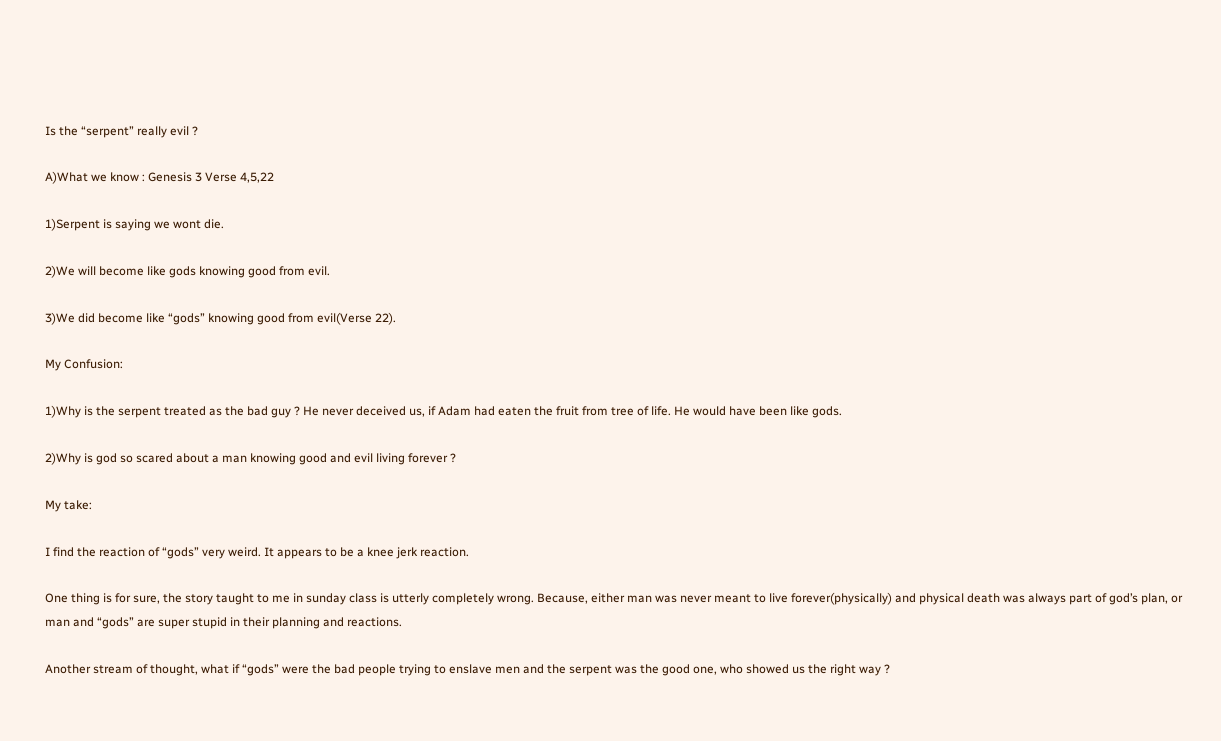Is the “serpent” really evil ?

A)What we know : Genesis 3 Verse 4,5,22

1)Serpent is saying we wont die.

2)We will become like gods knowing good from evil.

3)We did become like “gods” knowing good from evil(Verse 22).

My Confusion:

1)Why is the serpent treated as the bad guy ? He never deceived us, if Adam had eaten the fruit from tree of life. He would have been like gods.

2)Why is god so scared about a man knowing good and evil living forever ?

My take:

I find the reaction of “gods” very weird. It appears to be a knee jerk reaction.

One thing is for sure, the story taught to me in sunday class is utterly completely wrong. Because, either man was never meant to live forever(physically) and physical death was always part of god’s plan, or man and “gods” are super stupid in their planning and reactions.

Another stream of thought, what if “gods” were the bad people trying to enslave men and the serpent was the good one, who showed us the right way ?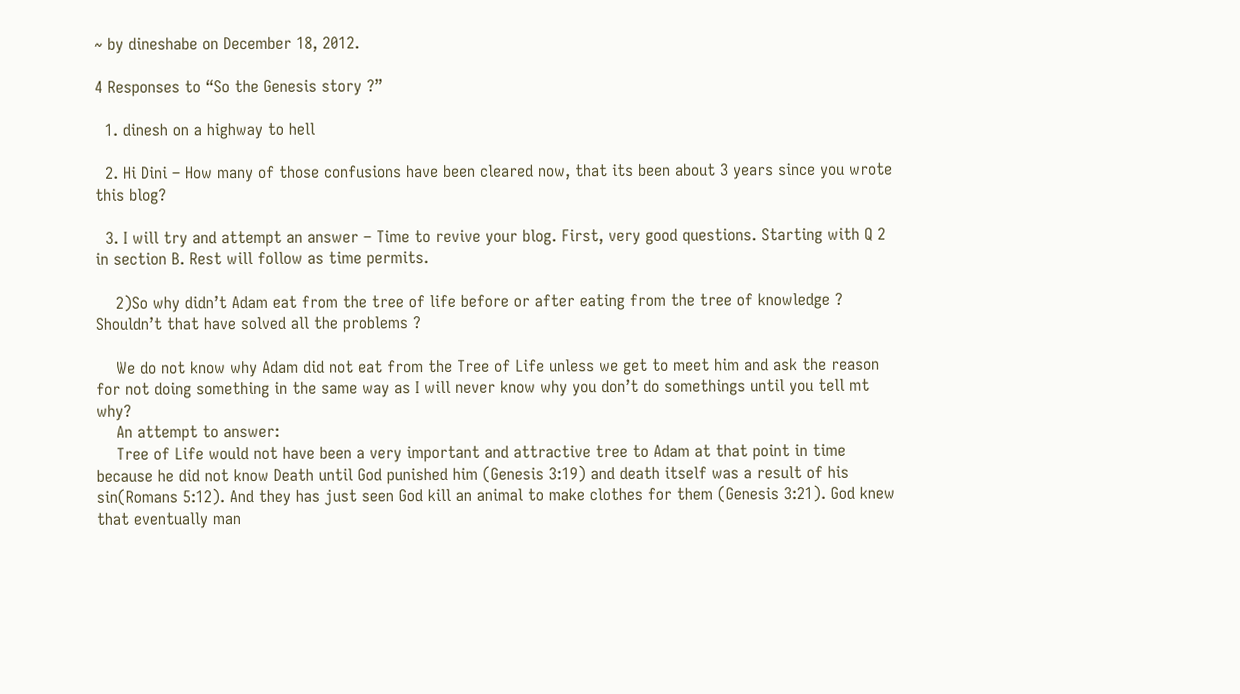~ by dineshabe on December 18, 2012.

4 Responses to “So the Genesis story ?”

  1. dinesh on a highway to hell

  2. Hi Dini – How many of those confusions have been cleared now, that its been about 3 years since you wrote this blog?

  3. I will try and attempt an answer – Time to revive your blog. First, very good questions. Starting with Q 2 in section B. Rest will follow as time permits.

    2)So why didn’t Adam eat from the tree of life before or after eating from the tree of knowledge ? Shouldn’t that have solved all the problems ?

    We do not know why Adam did not eat from the Tree of Life unless we get to meet him and ask the reason for not doing something in the same way as I will never know why you don’t do somethings until you tell mt why?
    An attempt to answer:
    Tree of Life would not have been a very important and attractive tree to Adam at that point in time because he did not know Death until God punished him (Genesis 3:19) and death itself was a result of his sin(Romans 5:12). And they has just seen God kill an animal to make clothes for them (Genesis 3:21). God knew that eventually man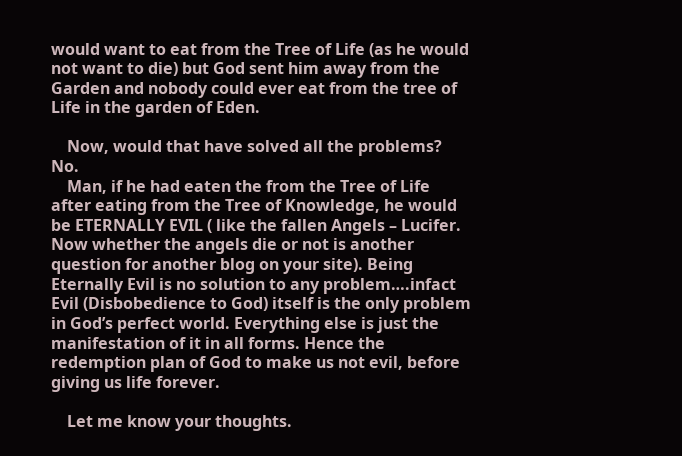would want to eat from the Tree of Life (as he would not want to die) but God sent him away from the Garden and nobody could ever eat from the tree of Life in the garden of Eden.

    Now, would that have solved all the problems? No.
    Man, if he had eaten the from the Tree of Life after eating from the Tree of Knowledge, he would be ETERNALLY EVIL ( like the fallen Angels – Lucifer. Now whether the angels die or not is another question for another blog on your site). Being Eternally Evil is no solution to any problem….infact Evil (Disbobedience to God) itself is the only problem in God’s perfect world. Everything else is just the manifestation of it in all forms. Hence the redemption plan of God to make us not evil, before giving us life forever.

    Let me know your thoughts.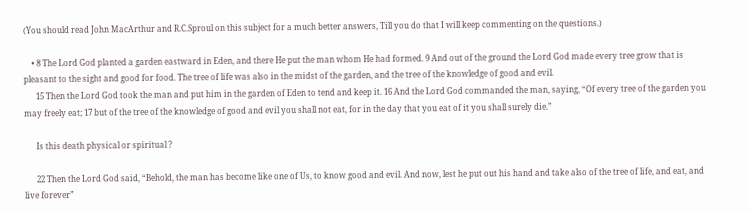(You should read John MacArthur and R.C.Sproul on this subject for a much better answers, Till you do that I will keep commenting on the questions.)

    • 8 The Lord God planted a garden eastward in Eden, and there He put the man whom He had formed. 9 And out of the ground the Lord God made every tree grow that is pleasant to the sight and good for food. The tree of life was also in the midst of the garden, and the tree of the knowledge of good and evil.
      15 Then the Lord God took the man and put him in the garden of Eden to tend and keep it. 16 And the Lord God commanded the man, saying, “Of every tree of the garden you may freely eat; 17 but of the tree of the knowledge of good and evil you shall not eat, for in the day that you eat of it you shall surely die.”

      Is this death physical or spiritual ?

      22 Then the Lord God said, “Behold, the man has become like one of Us, to know good and evil. And now, lest he put out his hand and take also of the tree of life, and eat, and live forever”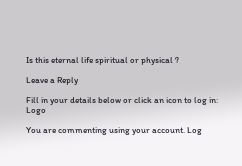Is this eternal life spiritual or physical ?

Leave a Reply

Fill in your details below or click an icon to log in: Logo

You are commenting using your account. Log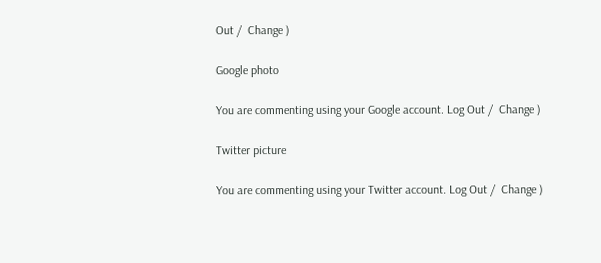Out /  Change )

Google photo

You are commenting using your Google account. Log Out /  Change )

Twitter picture

You are commenting using your Twitter account. Log Out /  Change )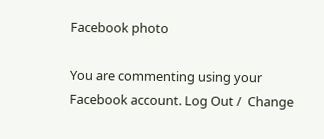Facebook photo

You are commenting using your Facebook account. Log Out /  Change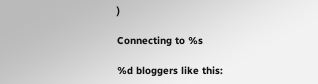)

Connecting to %s

%d bloggers like this: